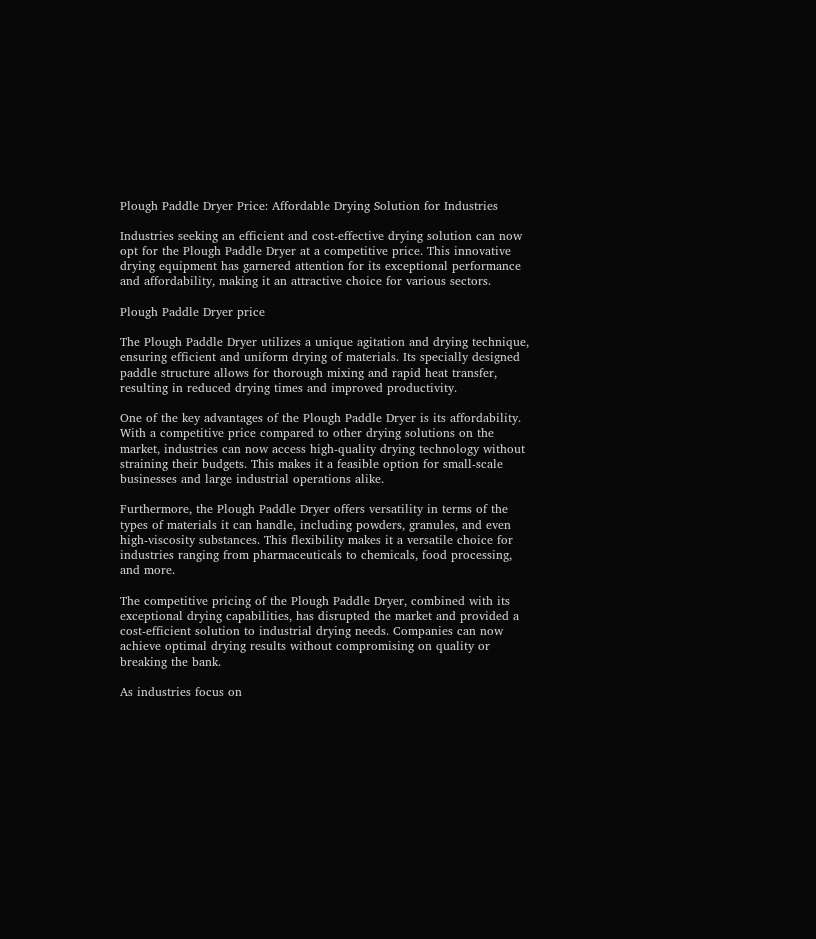Plough Paddle Dryer Price: Affordable Drying Solution for Industries

Industries seeking an efficient and cost-effective drying solution can now opt for the Plough Paddle Dryer at a competitive price. This innovative drying equipment has garnered attention for its exceptional performance and affordability, making it an attractive choice for various sectors.

Plough Paddle Dryer price

The Plough Paddle Dryer utilizes a unique agitation and drying technique, ensuring efficient and uniform drying of materials. Its specially designed paddle structure allows for thorough mixing and rapid heat transfer, resulting in reduced drying times and improved productivity.

One of the key advantages of the Plough Paddle Dryer is its affordability. With a competitive price compared to other drying solutions on the market, industries can now access high-quality drying technology without straining their budgets. This makes it a feasible option for small-scale businesses and large industrial operations alike.

Furthermore, the Plough Paddle Dryer offers versatility in terms of the types of materials it can handle, including powders, granules, and even high-viscosity substances. This flexibility makes it a versatile choice for industries ranging from pharmaceuticals to chemicals, food processing, and more.

The competitive pricing of the Plough Paddle Dryer, combined with its exceptional drying capabilities, has disrupted the market and provided a cost-efficient solution to industrial drying needs. Companies can now achieve optimal drying results without compromising on quality or breaking the bank.

As industries focus on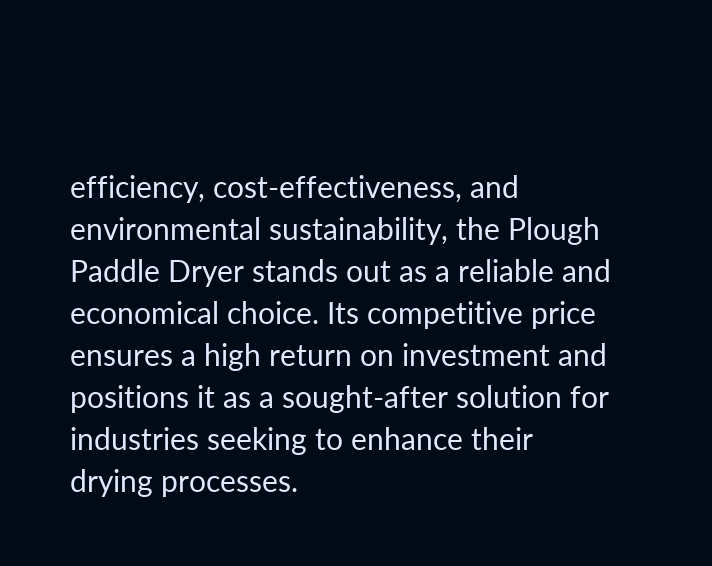efficiency, cost-effectiveness, and environmental sustainability, the Plough Paddle Dryer stands out as a reliable and economical choice. Its competitive price ensures a high return on investment and positions it as a sought-after solution for industries seeking to enhance their drying processes.